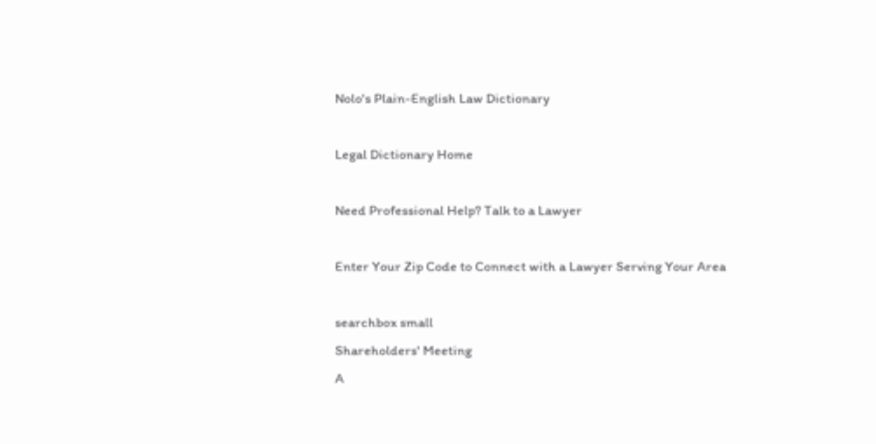Nolo's Plain-English Law Dictionary

Legal Dictionary Home

Need Professional Help? Talk to a Lawyer

Enter Your Zip Code to Connect with a Lawyer Serving Your Area

searchbox small
Shareholders' Meeting
A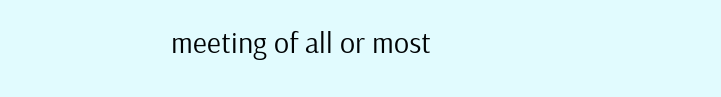meeting of all or most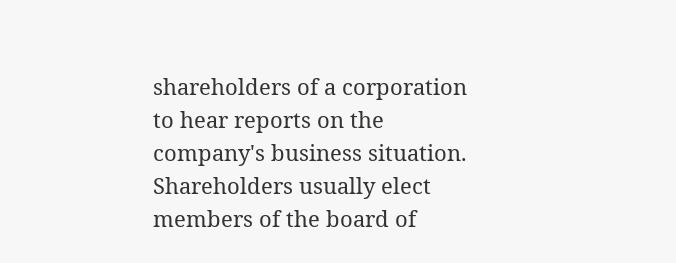shareholders of a corporation to hear reports on the company's business situation. Shareholders usually elect members of the board of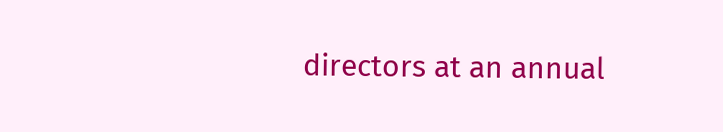directors at an annual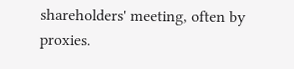shareholders' meeting, often by proxies.